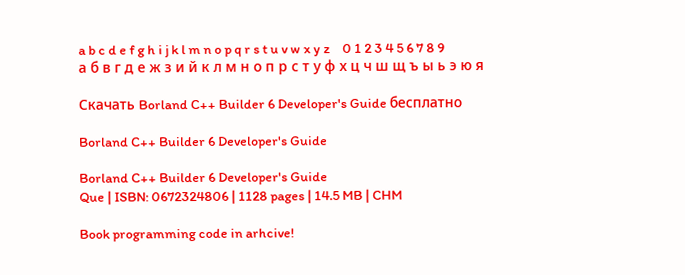a b c d e f g h i j k l m n o p q r s t u v w x y z    0 1 2 3 4 5 6 7 8 9
а б в г д е ж з и й к л м н о п р с т у ф х ц ч ш щ ъ ы ь э ю я

Скачать Borland C++ Builder 6 Developer's Guide бесплатно

Borland C++ Builder 6 Developer's Guide

Borland C++ Builder 6 Developer's Guide
Que | ISBN: 0672324806 | 1128 pages | 14.5 MB | CHM

Book programming code in arhcive!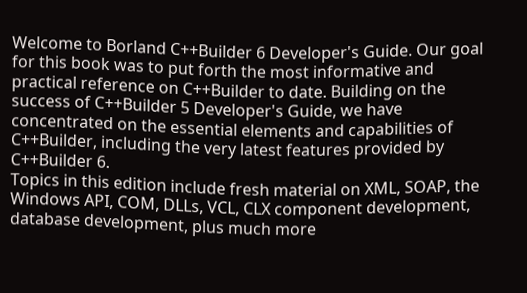Welcome to Borland C++Builder 6 Developer's Guide. Our goal for this book was to put forth the most informative and practical reference on C++Builder to date. Building on the success of C++Builder 5 Developer's Guide, we have concentrated on the essential elements and capabilities of C++Builder, including the very latest features provided by C++Builder 6.
Topics in this edition include fresh material on XML, SOAP, the Windows API, COM, DLLs, VCL, CLX component development, database development, plus much more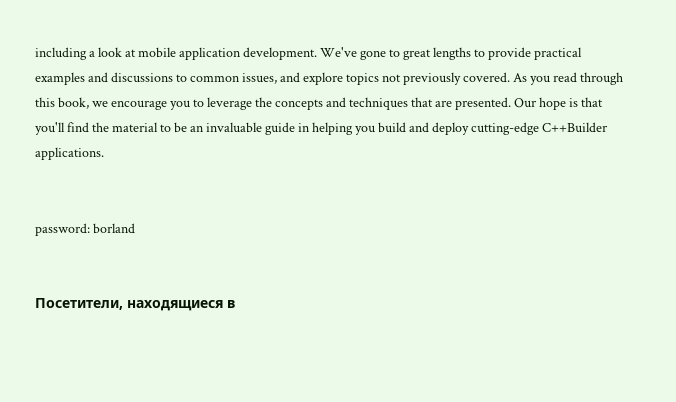including a look at mobile application development. We've gone to great lengths to provide practical examples and discussions to common issues, and explore topics not previously covered. As you read through this book, we encourage you to leverage the concepts and techniques that are presented. Our hope is that you'll find the material to be an invaluable guide in helping you build and deploy cutting-edge C++Builder applications.


password: borland


Посетители, находящиеся в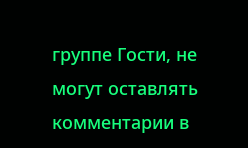группе Гости, не могут оставлять комментарии в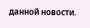данной новости.